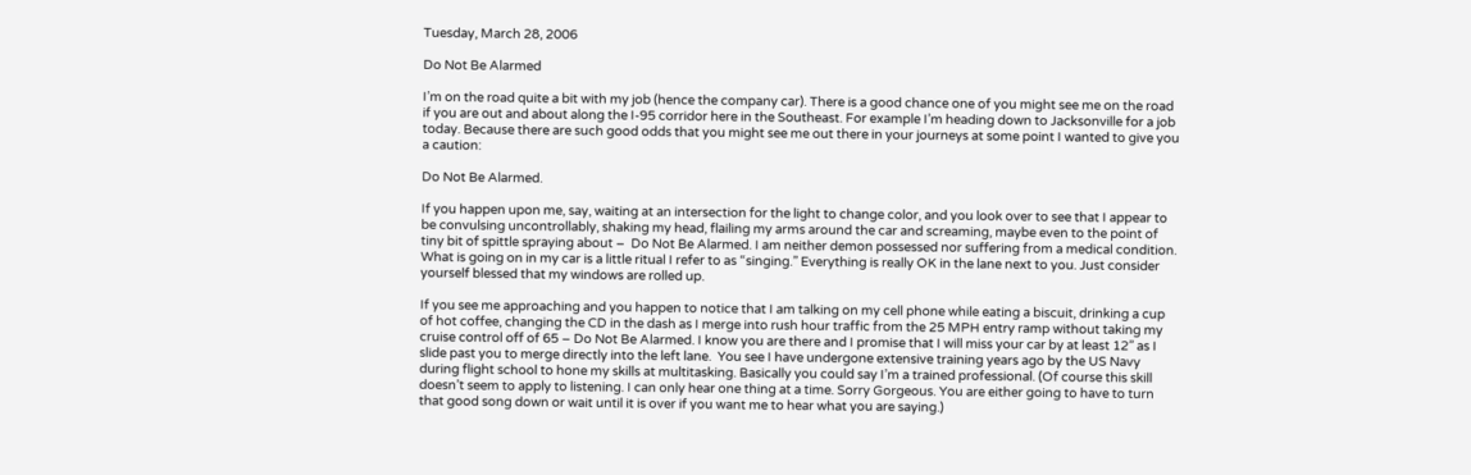Tuesday, March 28, 2006

Do Not Be Alarmed

I’m on the road quite a bit with my job (hence the company car). There is a good chance one of you might see me on the road if you are out and about along the I-95 corridor here in the Southeast. For example I’m heading down to Jacksonville for a job today. Because there are such good odds that you might see me out there in your journeys at some point I wanted to give you a caution:

Do Not Be Alarmed.

If you happen upon me, say, waiting at an intersection for the light to change color, and you look over to see that I appear to be convulsing uncontrollably, shaking my head, flailing my arms around the car and screaming, maybe even to the point of tiny bit of spittle spraying about –  Do Not Be Alarmed. I am neither demon possessed nor suffering from a medical condition. What is going on in my car is a little ritual I refer to as “singing.” Everything is really OK in the lane next to you. Just consider yourself blessed that my windows are rolled up.

If you see me approaching and you happen to notice that I am talking on my cell phone while eating a biscuit, drinking a cup of hot coffee, changing the CD in the dash as I merge into rush hour traffic from the 25 MPH entry ramp without taking my cruise control off of 65 – Do Not Be Alarmed. I know you are there and I promise that I will miss your car by at least 12” as I slide past you to merge directly into the left lane.  You see I have undergone extensive training years ago by the US Navy during flight school to hone my skills at multitasking. Basically you could say I’m a trained professional. (Of course this skill doesn’t seem to apply to listening. I can only hear one thing at a time. Sorry Gorgeous. You are either going to have to turn that good song down or wait until it is over if you want me to hear what you are saying.)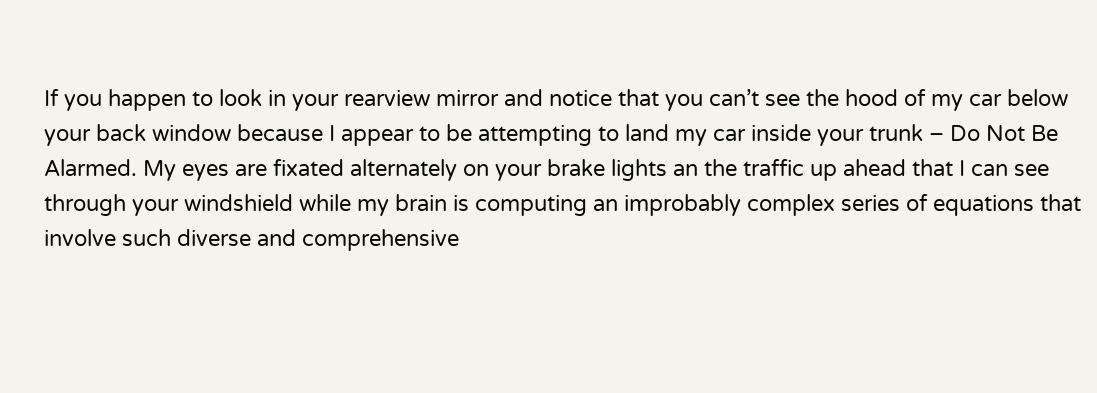If you happen to look in your rearview mirror and notice that you can’t see the hood of my car below your back window because I appear to be attempting to land my car inside your trunk – Do Not Be Alarmed. My eyes are fixated alternately on your brake lights an the traffic up ahead that I can see through your windshield while my brain is computing an improbably complex series of equations that involve such diverse and comprehensive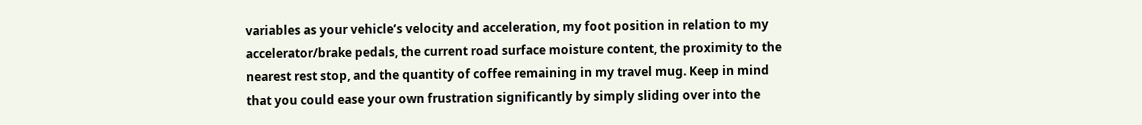variables as your vehicle’s velocity and acceleration, my foot position in relation to my accelerator/brake pedals, the current road surface moisture content, the proximity to the nearest rest stop, and the quantity of coffee remaining in my travel mug. Keep in mind that you could ease your own frustration significantly by simply sliding over into the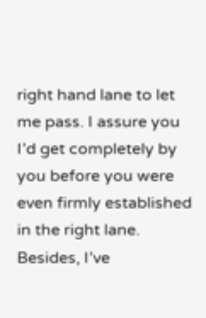right hand lane to let me pass. I assure you I’d get completely by you before you were even firmly established in the right lane. Besides, I’ve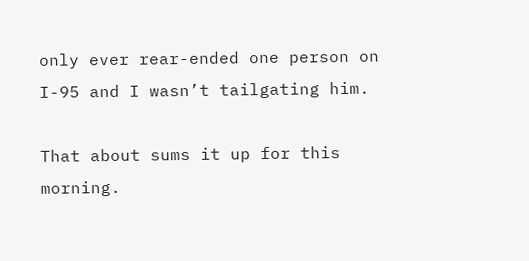only ever rear-ended one person on I-95 and I wasn’t tailgating him.

That about sums it up for this morning.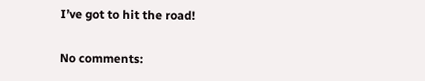I’ve got to hit the road!

No comments: